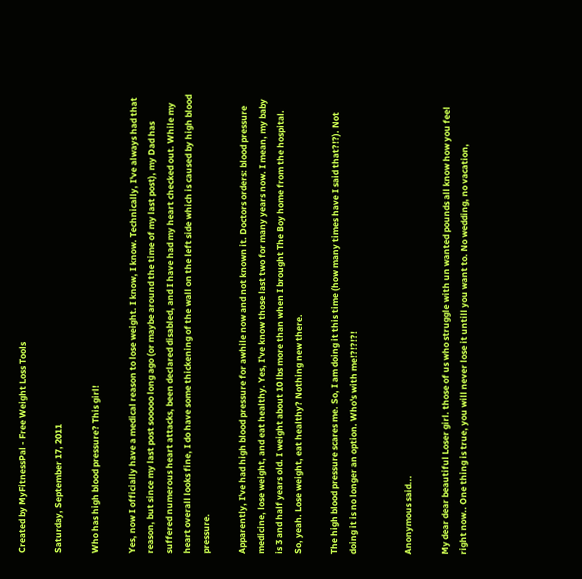Created by MyFitnessPal - Free Weight Loss Tools

Saturday, September 17, 2011

Who has high blood pressure? This girl!

Yes, now I officially have a medical reason to lose weight. I know, I know. Technically, I've always had that reason, but since my last post sooooo long ago (or maybe around the time of my last post), my Dad has suffered numerous heart attacks, been declared disabled, and I have had my heart checked out. While my heart overall looks fine, I do have some thickening of the wall on the left side which is caused by high blood pressure.

Apparently, I've had high blood pressure for awhile now and not known it. Doctors orders: blood pressure medicine, lose weight, and eat healthy. Yes, I've know those last two for many years now. I mean, my baby is 3 and half years old. I weight about 10 lbs more than when I brought The Boy home from the hospital. So, yeah. Lose weight, eat healthy? Nothing new there.

The high blood pressure scares me. So, I am doing it this time (how many times have I said that?!?). Not doing it is no longer an option. Who's with me!?!?!?!


Anonymous said...

My dear dear beautiful Loser girl. those of us who struggle with un wanted pounds all know how you feel right now.. One thing is true, you will never lose it untill you want to. No wedding, no vacation,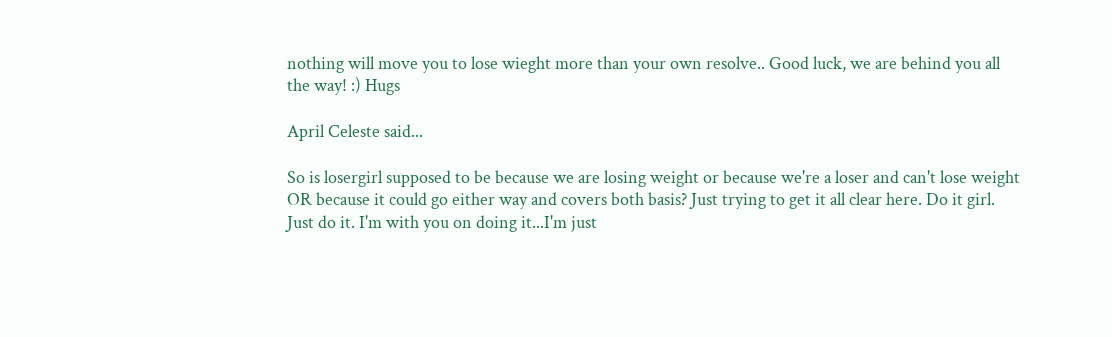nothing will move you to lose wieght more than your own resolve.. Good luck, we are behind you all the way! :) Hugs

April Celeste said...

So is losergirl supposed to be because we are losing weight or because we're a loser and can't lose weight OR because it could go either way and covers both basis? Just trying to get it all clear here. Do it girl. Just do it. I'm with you on doing it...I'm just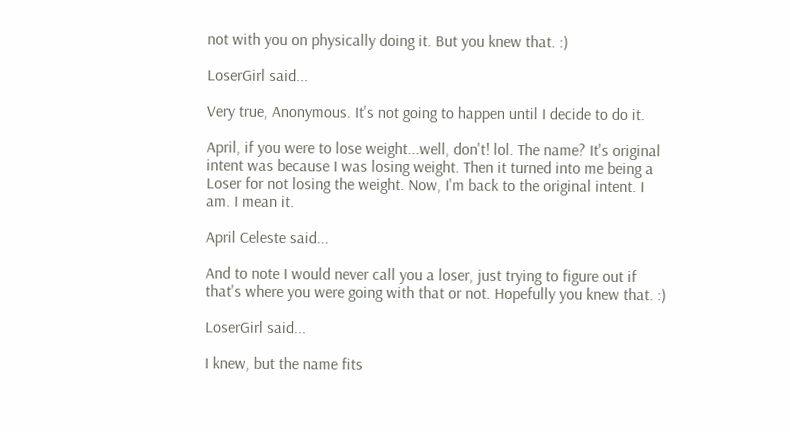not with you on physically doing it. But you knew that. :)

LoserGirl said...

Very true, Anonymous. It's not going to happen until I decide to do it.

April, if you were to lose weight...well, don't! lol. The name? It's original intent was because I was losing weight. Then it turned into me being a Loser for not losing the weight. Now, I'm back to the original intent. I am. I mean it.

April Celeste said...

And to note I would never call you a loser, just trying to figure out if that's where you were going with that or not. Hopefully you knew that. :)

LoserGirl said...

I knew, but the name fits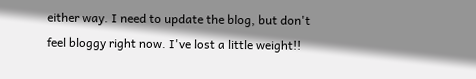either way. I need to update the blog, but don't feel bloggy right now. I've lost a little weight!!